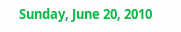Sunday, June 20, 2010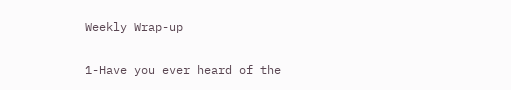Weekly Wrap-up

1-Have you ever heard of the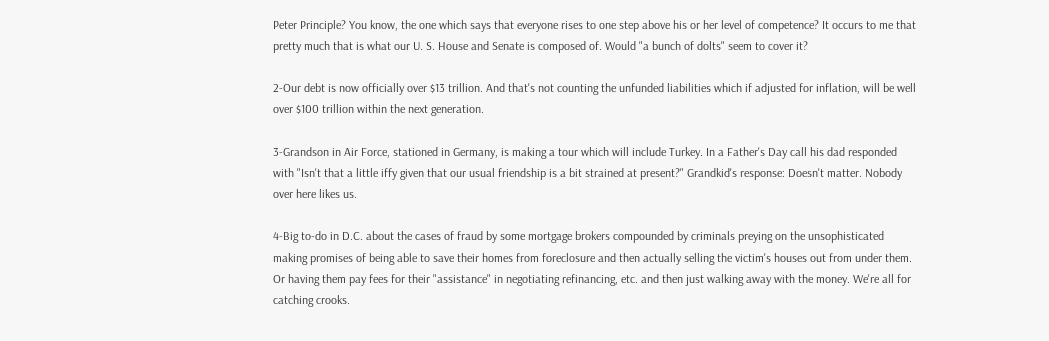Peter Principle? You know, the one which says that everyone rises to one step above his or her level of competence? It occurs to me that pretty much that is what our U. S. House and Senate is composed of. Would "a bunch of dolts" seem to cover it?

2-Our debt is now officially over $13 trillion. And that's not counting the unfunded liabilities which if adjusted for inflation, will be well over $100 trillion within the next generation.

3-Grandson in Air Force, stationed in Germany, is making a tour which will include Turkey. In a Father's Day call his dad responded with "Isn't that a little iffy given that our usual friendship is a bit strained at present?" Grandkid's response: Doesn't matter. Nobody over here likes us.

4-Big to-do in D.C. about the cases of fraud by some mortgage brokers compounded by criminals preying on the unsophisticated making promises of being able to save their homes from foreclosure and then actually selling the victim's houses out from under them. Or having them pay fees for their "assistance" in negotiating refinancing, etc. and then just walking away with the money. We're all for catching crooks.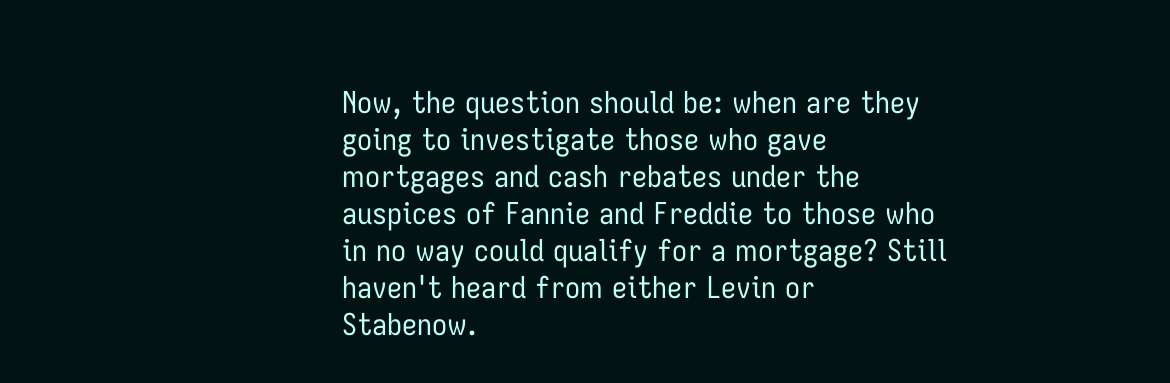Now, the question should be: when are they going to investigate those who gave mortgages and cash rebates under the auspices of Fannie and Freddie to those who in no way could qualify for a mortgage? Still haven't heard from either Levin or Stabenow.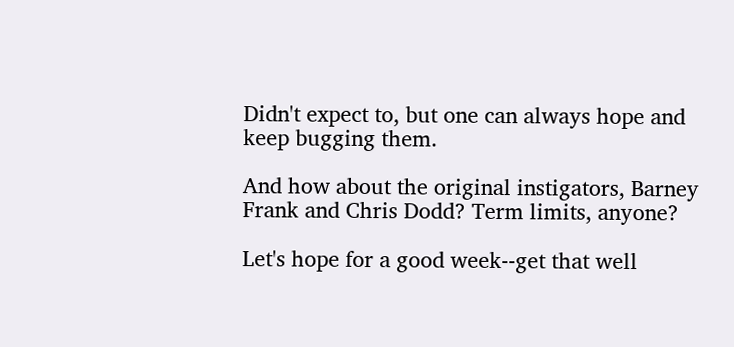Didn't expect to, but one can always hope and keep bugging them.

And how about the original instigators, Barney Frank and Chris Dodd? Term limits, anyone?

Let's hope for a good week--get that well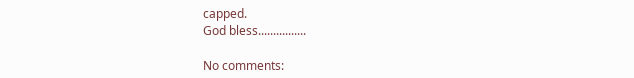capped.
God bless................

No comments: